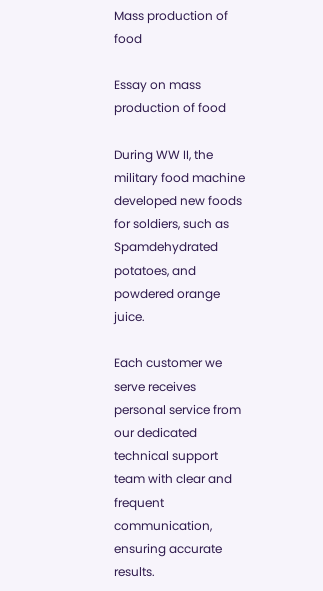Mass production of food

Essay on mass production of food

During WW II, the military food machine developed new foods for soldiers, such as Spamdehydrated potatoes, and powdered orange juice.

Each customer we serve receives personal service from our dedicated technical support team with clear and frequent communication, ensuring accurate results.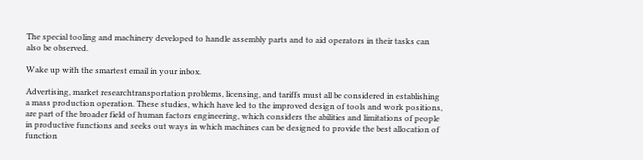The special tooling and machinery developed to handle assembly parts and to aid operators in their tasks can also be observed.

Wake up with the smartest email in your inbox.

Advertising, market researchtransportation problems, licensing, and tariffs must all be considered in establishing a mass production operation. These studies, which have led to the improved design of tools and work positions, are part of the broader field of human factors engineering, which considers the abilities and limitations of people in productive functions and seeks out ways in which machines can be designed to provide the best allocation of function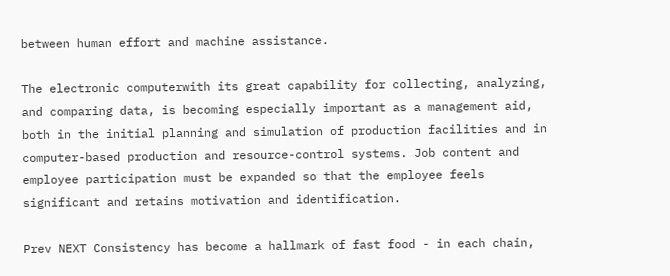between human effort and machine assistance.

The electronic computerwith its great capability for collecting, analyzing, and comparing data, is becoming especially important as a management aid, both in the initial planning and simulation of production facilities and in computer-based production and resource-control systems. Job content and employee participation must be expanded so that the employee feels significant and retains motivation and identification.

Prev NEXT Consistency has become a hallmark of fast food - in each chain,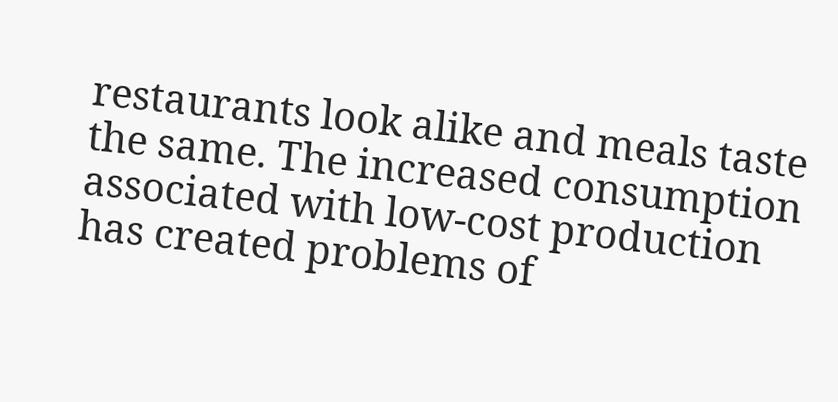restaurants look alike and meals taste the same. The increased consumption associated with low-cost production has created problems of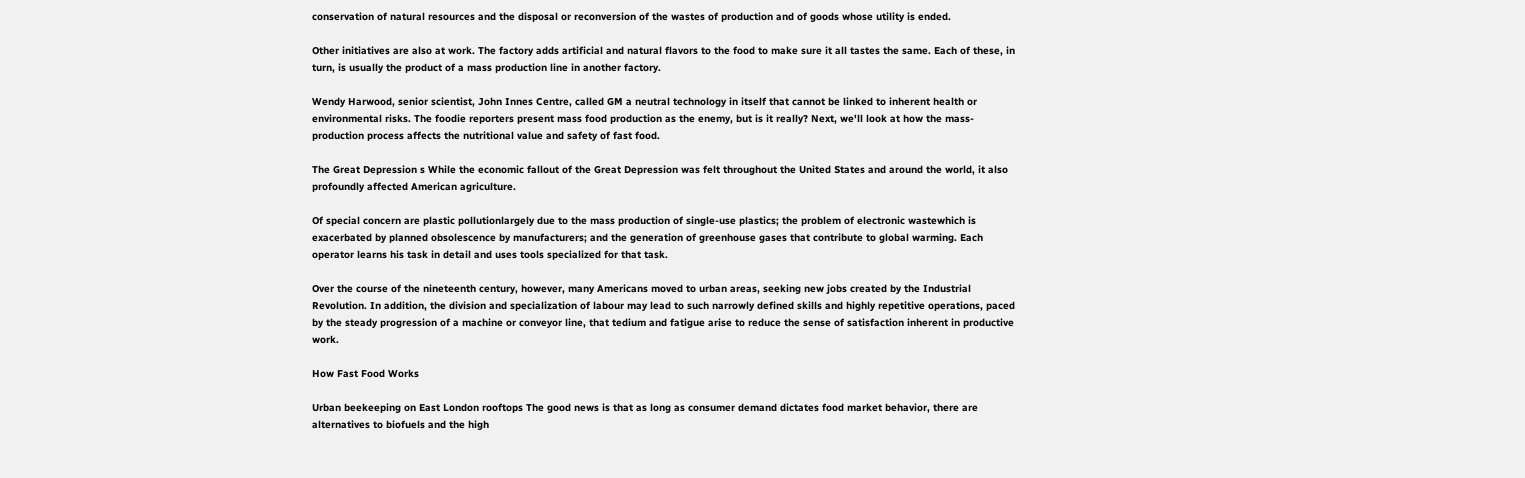conservation of natural resources and the disposal or reconversion of the wastes of production and of goods whose utility is ended.

Other initiatives are also at work. The factory adds artificial and natural flavors to the food to make sure it all tastes the same. Each of these, in turn, is usually the product of a mass production line in another factory.

Wendy Harwood, senior scientist, John Innes Centre, called GM a neutral technology in itself that cannot be linked to inherent health or environmental risks. The foodie reporters present mass food production as the enemy, but is it really? Next, we'll look at how the mass-production process affects the nutritional value and safety of fast food.

The Great Depression s While the economic fallout of the Great Depression was felt throughout the United States and around the world, it also profoundly affected American agriculture.

Of special concern are plastic pollutionlargely due to the mass production of single-use plastics; the problem of electronic wastewhich is exacerbated by planned obsolescence by manufacturers; and the generation of greenhouse gases that contribute to global warming. Each operator learns his task in detail and uses tools specialized for that task.

Over the course of the nineteenth century, however, many Americans moved to urban areas, seeking new jobs created by the Industrial Revolution. In addition, the division and specialization of labour may lead to such narrowly defined skills and highly repetitive operations, paced by the steady progression of a machine or conveyor line, that tedium and fatigue arise to reduce the sense of satisfaction inherent in productive work.

How Fast Food Works

Urban beekeeping on East London rooftops The good news is that as long as consumer demand dictates food market behavior, there are alternatives to biofuels and the high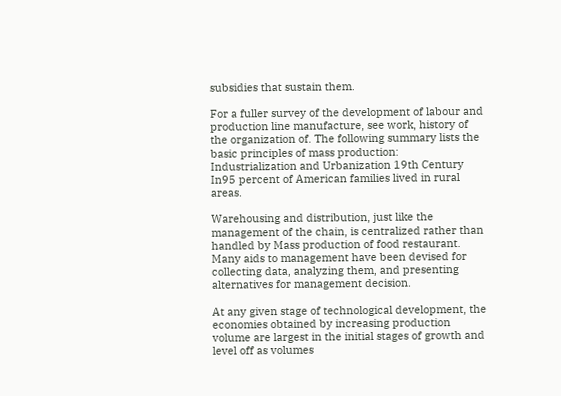subsidies that sustain them.

For a fuller survey of the development of labour and production line manufacture, see work, history of the organization of. The following summary lists the basic principles of mass production: Industrialization and Urbanization 19th Century In95 percent of American families lived in rural areas.

Warehousing and distribution, just like the management of the chain, is centralized rather than handled by Mass production of food restaurant. Many aids to management have been devised for collecting data, analyzing them, and presenting alternatives for management decision.

At any given stage of technological development, the economies obtained by increasing production volume are largest in the initial stages of growth and level off as volumes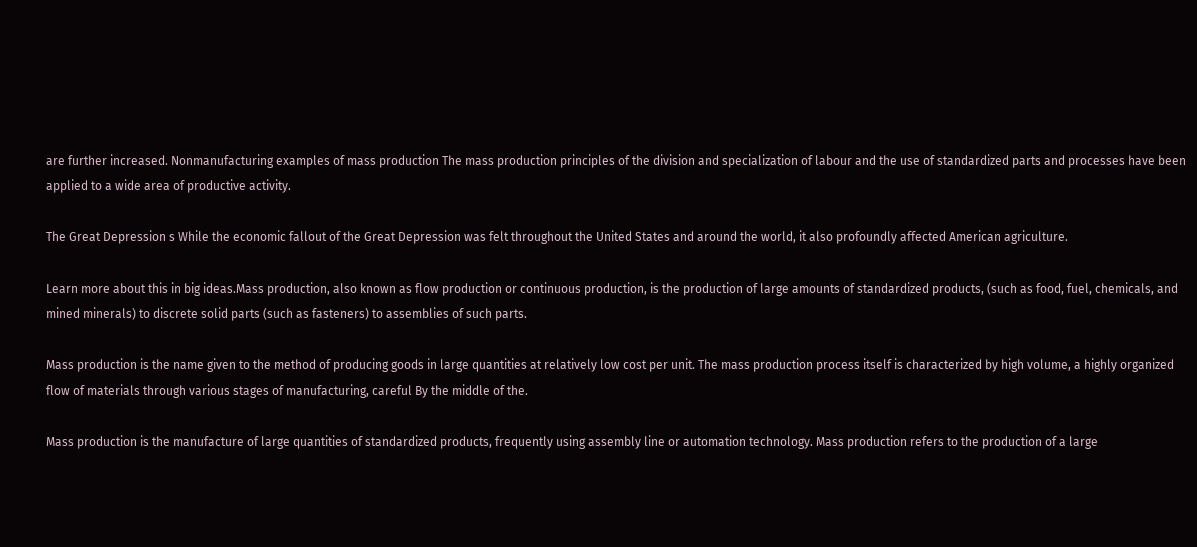are further increased. Nonmanufacturing examples of mass production The mass production principles of the division and specialization of labour and the use of standardized parts and processes have been applied to a wide area of productive activity.

The Great Depression s While the economic fallout of the Great Depression was felt throughout the United States and around the world, it also profoundly affected American agriculture.

Learn more about this in big ideas.Mass production, also known as flow production or continuous production, is the production of large amounts of standardized products, (such as food, fuel, chemicals, and mined minerals) to discrete solid parts (such as fasteners) to assemblies of such parts.

Mass production is the name given to the method of producing goods in large quantities at relatively low cost per unit. The mass production process itself is characterized by high volume, a highly organized flow of materials through various stages of manufacturing, careful By the middle of the.

Mass production is the manufacture of large quantities of standardized products, frequently using assembly line or automation technology. Mass production refers to the production of a large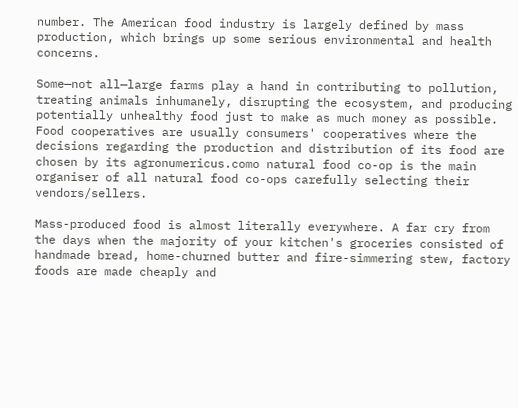number. The American food industry is largely defined by mass production, which brings up some serious environmental and health concerns.

Some—not all—large farms play a hand in contributing to pollution, treating animals inhumanely, disrupting the ecosystem, and producing potentially unhealthy food just to make as much money as possible. Food cooperatives are usually consumers' cooperatives where the decisions regarding the production and distribution of its food are chosen by its agronumericus.como natural food co-op is the main organiser of all natural food co-ops carefully selecting their vendors/sellers.

Mass-produced food is almost literally everywhere. A far cry from the days when the majority of your kitchen's groceries consisted of handmade bread, home-churned butter and fire-simmering stew, factory foods are made cheaply and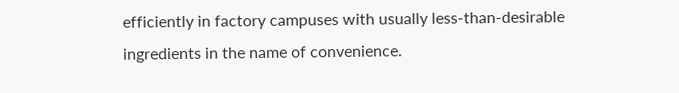efficiently in factory campuses with usually less-than-desirable ingredients in the name of convenience.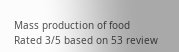Mass production of food
Rated 3/5 based on 53 review